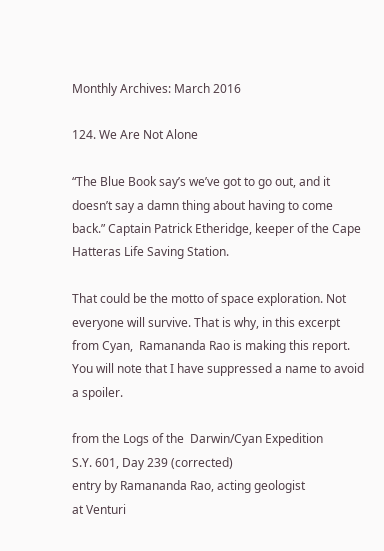Monthly Archives: March 2016

124. We Are Not Alone

“The Blue Book say’s we’ve got to go out, and it doesn’t say a damn thing about having to come back.” Captain Patrick Etheridge, keeper of the Cape Hatteras Life Saving Station.

That could be the motto of space exploration. Not everyone will survive. That is why, in this excerpt from Cyan,  Ramananda Rao is making this report. You will note that I have suppressed a name to avoid a spoiler.

from the Logs of the  Darwin/Cyan Expedition
S.Y. 601, Day 239 (corrected)
entry by Ramananda Rao, acting geologist
at Venturi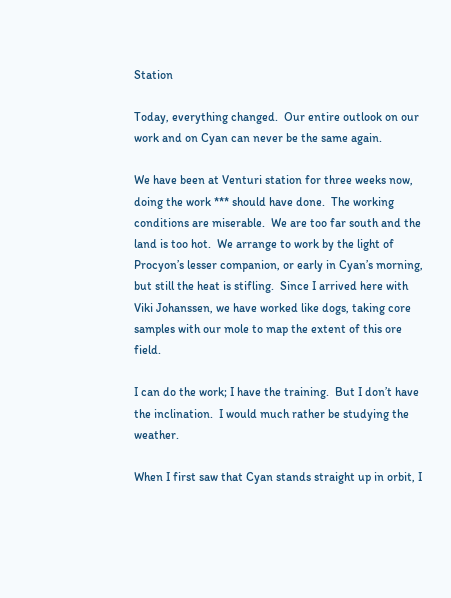Station

Today, everything changed.  Our entire outlook on our work and on Cyan can never be the same again.

We have been at Venturi station for three weeks now, doing the work *** should have done.  The working conditions are miserable.  We are too far south and the land is too hot.  We arrange to work by the light of Procyon’s lesser companion, or early in Cyan’s morning, but still the heat is stifling.  Since I arrived here with Viki Johanssen, we have worked like dogs, taking core samples with our mole to map the extent of this ore field.

I can do the work; I have the training.  But I don’t have the inclination.  I would much rather be studying the weather.

When I first saw that Cyan stands straight up in orbit, I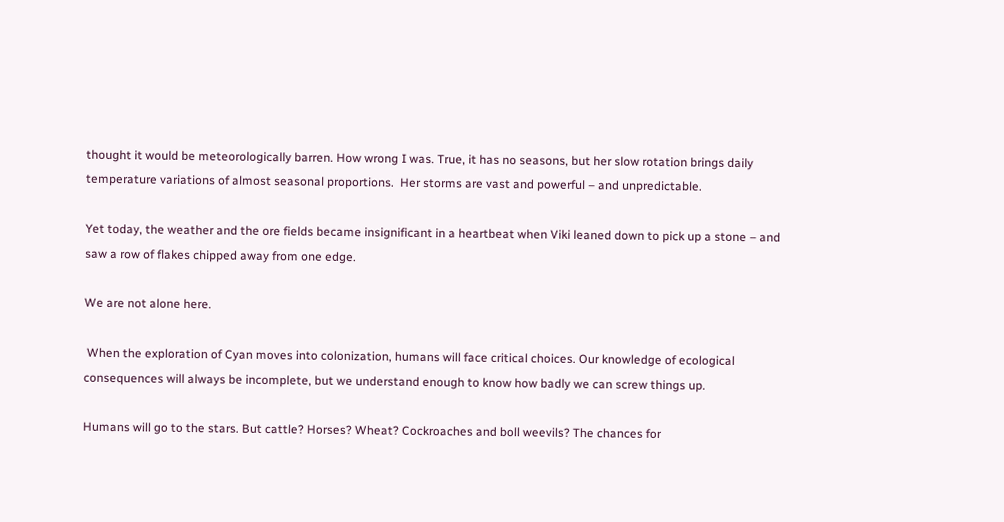thought it would be meteorologically barren. How wrong I was. True, it has no seasons, but her slow rotation brings daily temperature variations of almost seasonal proportions.  Her storms are vast and powerful – and unpredictable.

Yet today, the weather and the ore fields became insignificant in a heartbeat when Viki leaned down to pick up a stone – and saw a row of flakes chipped away from one edge.

We are not alone here.

 When the exploration of Cyan moves into colonization, humans will face critical choices. Our knowledge of ecological consequences will always be incomplete, but we understand enough to know how badly we can screw things up.

Humans will go to the stars. But cattle? Horses? Wheat? Cockroaches and boll weevils? The chances for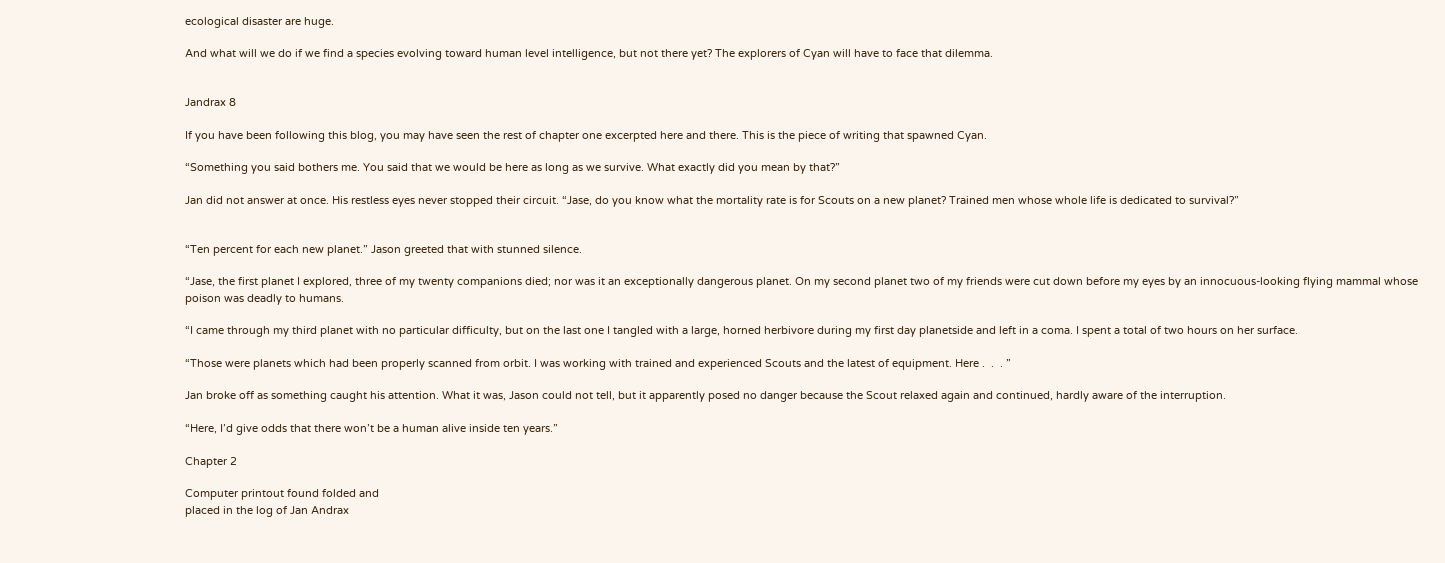ecological disaster are huge.

And what will we do if we find a species evolving toward human level intelligence, but not there yet? The explorers of Cyan will have to face that dilemma.


Jandrax 8

If you have been following this blog, you may have seen the rest of chapter one excerpted here and there. This is the piece of writing that spawned Cyan.

“Something you said bothers me. You said that we would be here as long as we survive. What exactly did you mean by that?”

Jan did not answer at once. His restless eyes never stopped their circuit. “Jase, do you know what the mortality rate is for Scouts on a new planet? Trained men whose whole life is dedicated to survival?”


“Ten percent for each new planet.” Jason greeted that with stunned silence.

“Jase, the first planet I explored, three of my twenty companions died; nor was it an exceptionally dangerous planet. On my second planet two of my friends were cut down before my eyes by an innocuous-looking flying mammal whose poison was deadly to humans.

“I came through my third planet with no particular difficulty, but on the last one I tangled with a large, horned herbivore during my first day planetside and left in a coma. I spent a total of two hours on her surface.

“Those were planets which had been properly scanned from orbit. I was working with trained and experienced Scouts and the latest of equipment. Here .  .  . ”

Jan broke off as something caught his attention. What it was, Jason could not tell, but it apparently posed no danger because the Scout relaxed again and continued, hardly aware of the interruption.

“Here, I’d give odds that there won’t be a human alive inside ten years.”

Chapter 2

Computer printout found folded and
placed in the log of Jan Andrax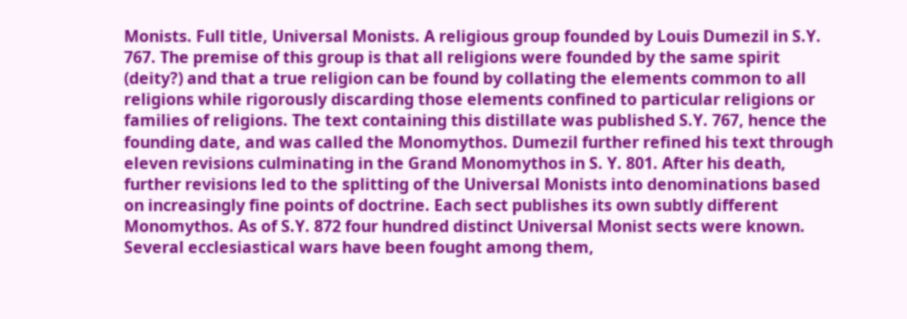Monists. Full title, Universal Monists. A religious group founded by Louis Dumezil in S.Y. 767. The premise of this group is that all religions were founded by the same spirit (deity?) and that a true religion can be found by collating the elements common to all religions while rigorously discarding those elements confined to particular religions or families of religions. The text containing this distillate was published S.Y. 767, hence the founding date, and was called the Monomythos. Dumezil further refined his text through eleven revisions culminating in the Grand Monomythos in S. Y. 801. After his death, further revisions led to the splitting of the Universal Monists into denominations based on increasingly fine points of doctrine. Each sect publishes its own subtly different Monomythos. As of S.Y. 872 four hundred distinct Universal Monist sects were known. Several ecclesiastical wars have been fought among them,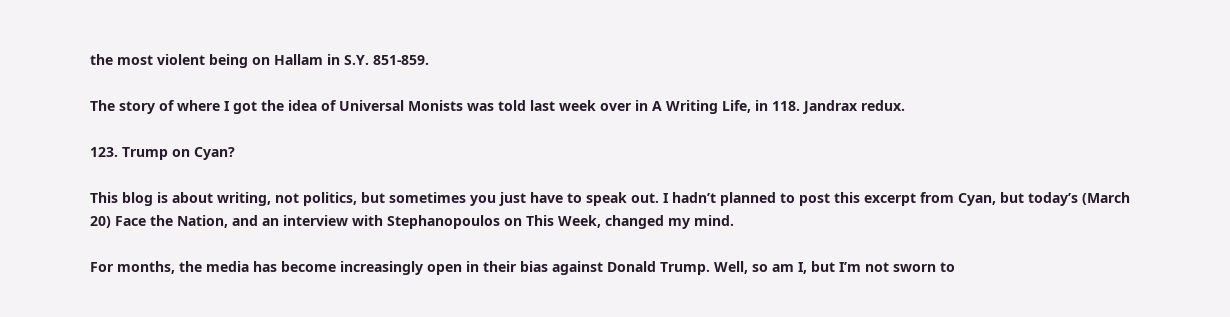the most violent being on Hallam in S.Y. 851-859.

The story of where I got the idea of Universal Monists was told last week over in A Writing Life, in 118. Jandrax redux.

123. Trump on Cyan?

This blog is about writing, not politics, but sometimes you just have to speak out. I hadn’t planned to post this excerpt from Cyan, but today’s (March 20) Face the Nation, and an interview with Stephanopoulos on This Week, changed my mind.

For months, the media has become increasingly open in their bias against Donald Trump. Well, so am I, but I’m not sworn to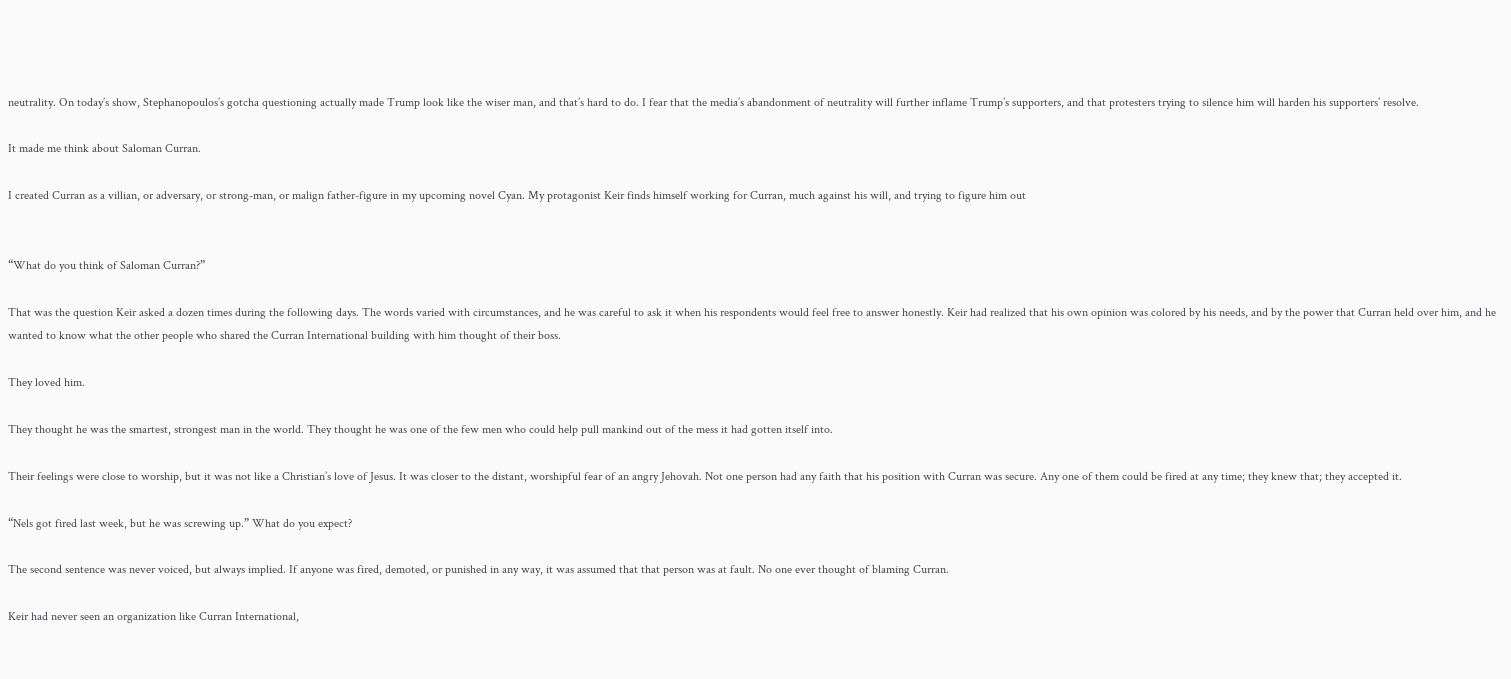neutrality. On today’s show, Stephanopoulos’s gotcha questioning actually made Trump look like the wiser man, and that’s hard to do. I fear that the media’s abandonment of neutrality will further inflame Trump’s supporters, and that protesters trying to silence him will harden his supporters’ resolve.

It made me think about Saloman Curran.

I created Curran as a villian, or adversary, or strong-man, or malign father-figure in my upcoming novel Cyan. My protagonist Keir finds himself working for Curran, much against his will, and trying to figure him out


“What do you think of Saloman Curran?”

That was the question Keir asked a dozen times during the following days. The words varied with circumstances, and he was careful to ask it when his respondents would feel free to answer honestly. Keir had realized that his own opinion was colored by his needs, and by the power that Curran held over him, and he wanted to know what the other people who shared the Curran International building with him thought of their boss.

They loved him.

They thought he was the smartest, strongest man in the world. They thought he was one of the few men who could help pull mankind out of the mess it had gotten itself into.

Their feelings were close to worship, but it was not like a Christian’s love of Jesus. It was closer to the distant, worshipful fear of an angry Jehovah. Not one person had any faith that his position with Curran was secure. Any one of them could be fired at any time; they knew that; they accepted it.

“Nels got fired last week, but he was screwing up.” What do you expect?

The second sentence was never voiced, but always implied. If anyone was fired, demoted, or punished in any way, it was assumed that that person was at fault. No one ever thought of blaming Curran.

Keir had never seen an organization like Curran International,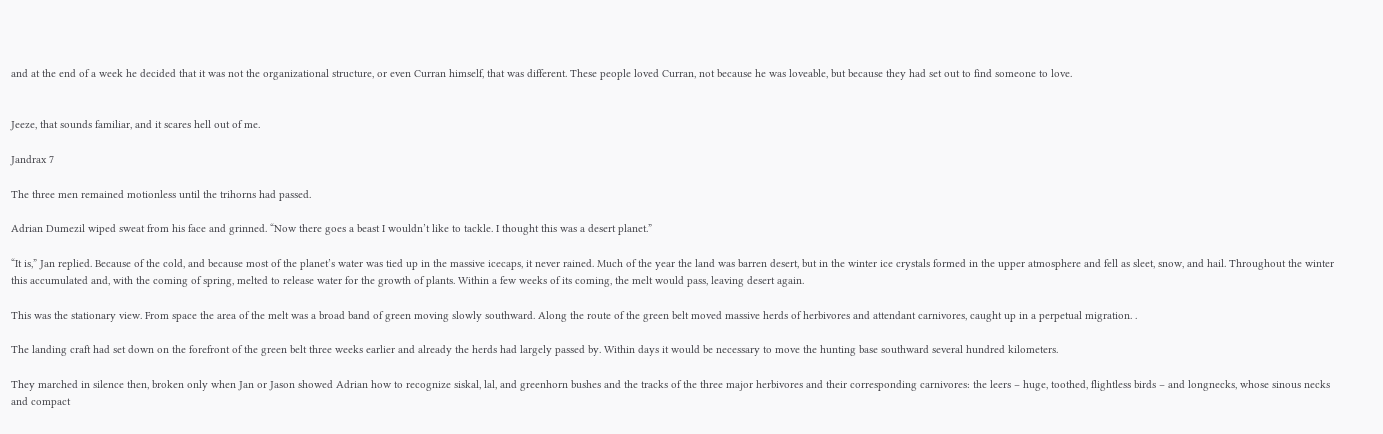and at the end of a week he decided that it was not the organizational structure, or even Curran himself, that was different. These people loved Curran, not because he was loveable, but because they had set out to find someone to love.


Jeeze, that sounds familiar, and it scares hell out of me.

Jandrax 7

The three men remained motionless until the trihorns had passed.

Adrian Dumezil wiped sweat from his face and grinned. “Now there goes a beast I wouldn’t like to tackle. I thought this was a desert planet.”

“It is,” Jan replied. Because of the cold, and because most of the planet’s water was tied up in the massive icecaps, it never rained. Much of the year the land was barren desert, but in the winter ice crystals formed in the upper atmosphere and fell as sleet, snow, and hail. Throughout the winter this accumulated and, with the coming of spring, melted to release water for the growth of plants. Within a few weeks of its coming, the melt would pass, leaving desert again.

This was the stationary view. From space the area of the melt was a broad band of green moving slowly southward. Along the route of the green belt moved massive herds of herbivores and attendant carnivores, caught up in a perpetual migration. .

The landing craft had set down on the forefront of the green belt three weeks earlier and already the herds had largely passed by. Within days it would be necessary to move the hunting base southward several hundred kilometers.

They marched in silence then, broken only when Jan or Jason showed Adrian how to recognize siskal, lal, and greenhorn bushes and the tracks of the three major herbivores and their corresponding carnivores: the leers – huge, toothed, flightless birds – and longnecks, whose sinous necks and compact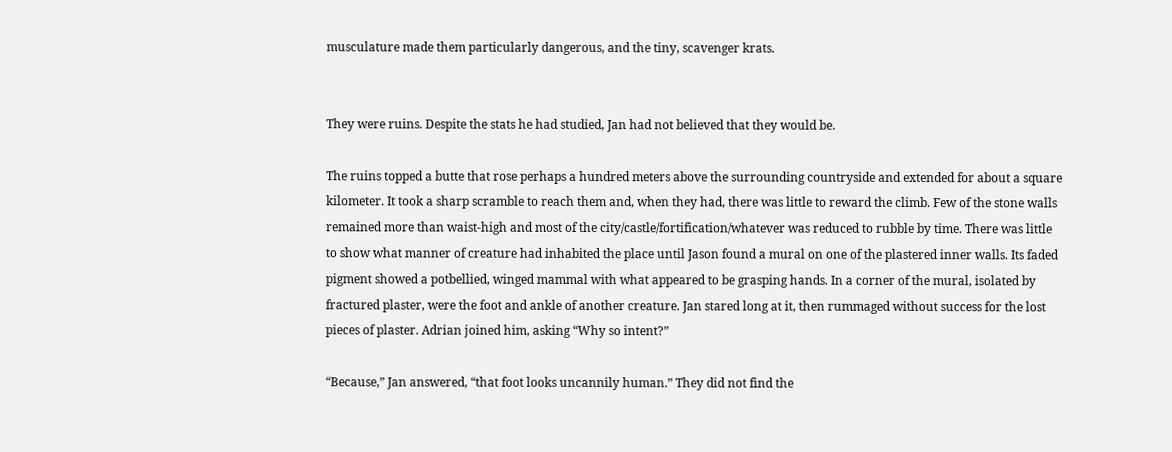musculature made them particularly dangerous, and the tiny, scavenger krats.


They were ruins. Despite the stats he had studied, Jan had not believed that they would be.

The ruins topped a butte that rose perhaps a hundred meters above the surrounding countryside and extended for about a square kilometer. It took a sharp scramble to reach them and, when they had, there was little to reward the climb. Few of the stone walls remained more than waist-high and most of the city/castle/fortification/whatever was reduced to rubble by time. There was little to show what manner of creature had inhabited the place until Jason found a mural on one of the plastered inner walls. Its faded pigment showed a potbellied, winged mammal with what appeared to be grasping hands. In a corner of the mural, isolated by fractured plaster, were the foot and ankle of another creature. Jan stared long at it, then rummaged without success for the lost pieces of plaster. Adrian joined him, asking “Why so intent?”

“Because,” Jan answered, “that foot looks uncannily human.” They did not find the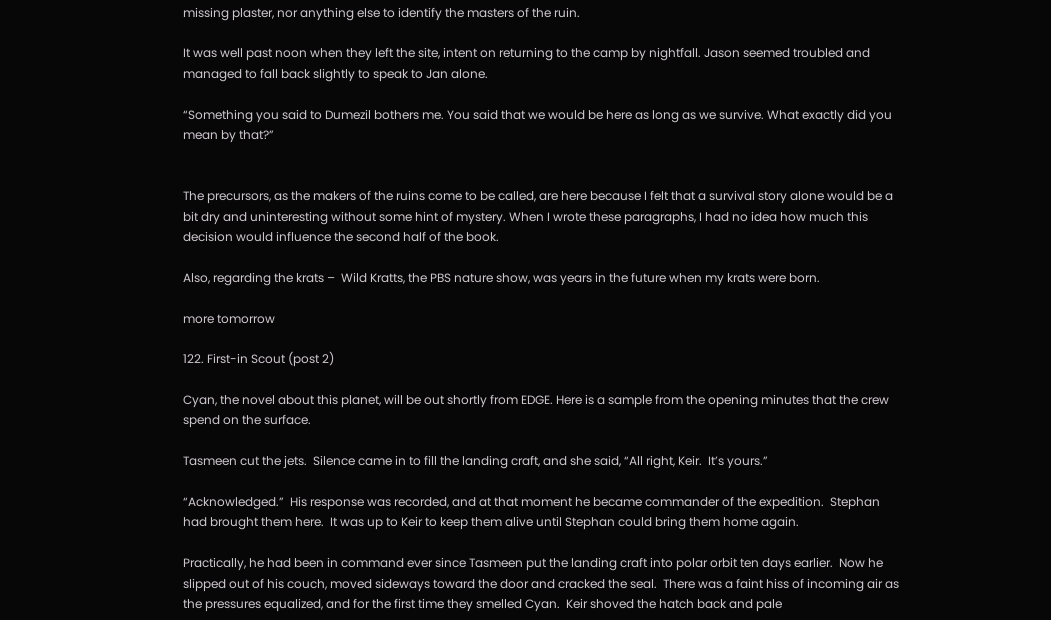missing plaster, nor anything else to identify the masters of the ruin.

It was well past noon when they left the site, intent on returning to the camp by nightfall. Jason seemed troubled and managed to fall back slightly to speak to Jan alone.

“Something you said to Dumezil bothers me. You said that we would be here as long as we survive. What exactly did you mean by that?”


The precursors, as the makers of the ruins come to be called, are here because I felt that a survival story alone would be a bit dry and uninteresting without some hint of mystery. When I wrote these paragraphs, I had no idea how much this decision would influence the second half of the book.

Also, regarding the krats –  Wild Kratts, the PBS nature show, was years in the future when my krats were born.

more tomorrow

122. First-in Scout (post 2)

Cyan, the novel about this planet, will be out shortly from EDGE. Here is a sample from the opening minutes that the crew spend on the surface.

Tasmeen cut the jets.  Silence came in to fill the landing craft, and she said, “All right, Keir.  It’s yours.”

“Acknowledged.”  His response was recorded, and at that moment he became commander of the expedition.  Stephan had brought them here.  It was up to Keir to keep them alive until Stephan could bring them home again.

Practically, he had been in command ever since Tasmeen put the landing craft into polar orbit ten days earlier.  Now he slipped out of his couch, moved sideways toward the door and cracked the seal.  There was a faint hiss of incoming air as the pressures equalized, and for the first time they smelled Cyan.  Keir shoved the hatch back and pale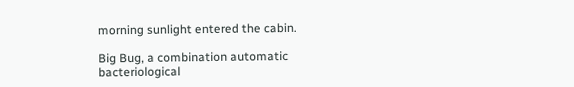morning sunlight entered the cabin.

Big Bug, a combination automatic bacteriological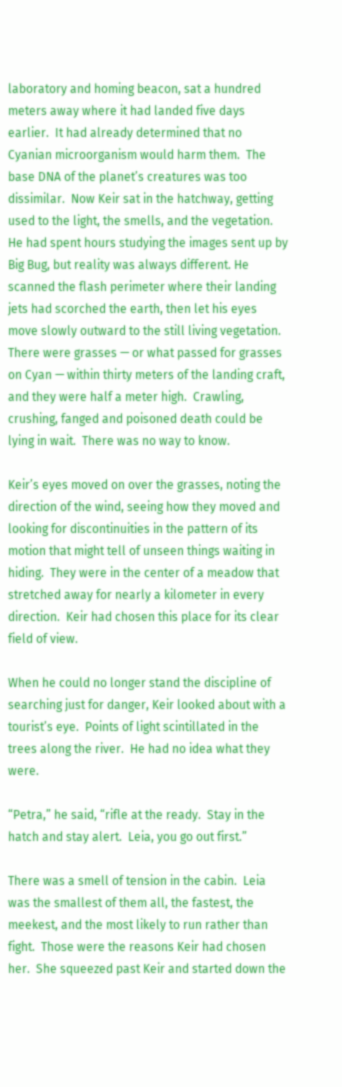laboratory and homing beacon, sat a hundred meters away where it had landed five days earlier.  It had already determined that no Cyanian microorganism would harm them.  The base DNA of the planet’s creatures was too dissimilar.  Now Keir sat in the hatchway, getting used to the light, the smells, and the vegetation.  He had spent hours studying the images sent up by Big Bug, but reality was always different. He scanned the flash perimeter where their landing jets had scorched the earth, then let his eyes move slowly outward to the still living vegetation. There were grasses — or what passed for grasses on Cyan — within thirty meters of the landing craft, and they were half a meter high.  Crawling, crushing, fanged and poisoned death could be lying in wait.  There was no way to know.

Keir’s eyes moved on over the grasses, noting the direction of the wind, seeing how they moved and looking for discontinuities in the pattern of its motion that might tell of unseen things waiting in hiding.  They were in the center of a meadow that stretched away for nearly a kilometer in every direction.  Keir had chosen this place for its clear field of view.

When he could no longer stand the discipline of searching just for danger, Keir looked about with a tourist’s eye.  Points of light scintillated in the trees along the river.  He had no idea what they were.

“Petra,” he said, “rifle at the ready.  Stay in the hatch and stay alert.  Leia, you go out first.”

There was a smell of tension in the cabin.  Leia was the smallest of them all, the fastest, the meekest, and the most likely to run rather than fight.  Those were the reasons Keir had chosen her.  She squeezed past Keir and started down the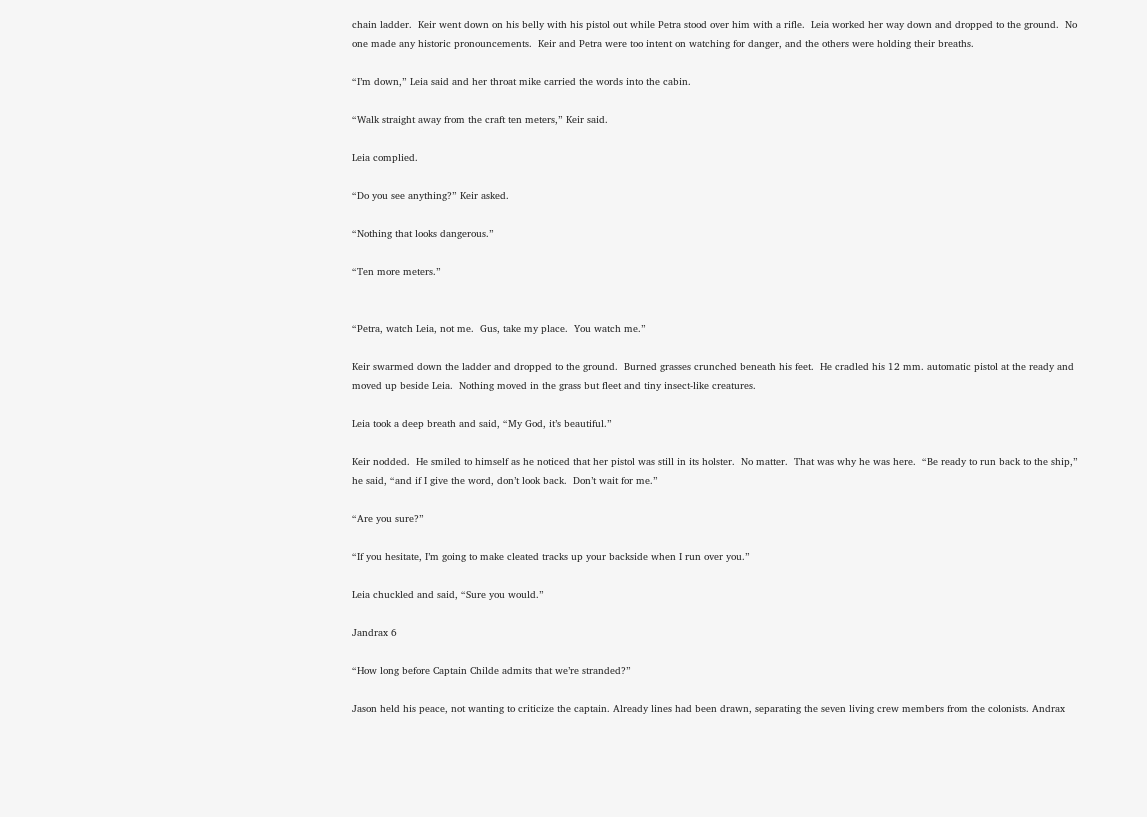chain ladder.  Keir went down on his belly with his pistol out while Petra stood over him with a rifle.  Leia worked her way down and dropped to the ground.  No one made any historic pronouncements.  Keir and Petra were too intent on watching for danger, and the others were holding their breaths.

“I’m down,” Leia said and her throat mike carried the words into the cabin.

“Walk straight away from the craft ten meters,” Keir said.

Leia complied.

“Do you see anything?” Keir asked.

“Nothing that looks dangerous.”

“Ten more meters.”


“Petra, watch Leia, not me.  Gus, take my place.  You watch me.”

Keir swarmed down the ladder and dropped to the ground.  Burned grasses crunched beneath his feet.  He cradled his 12 mm. automatic pistol at the ready and moved up beside Leia.  Nothing moved in the grass but fleet and tiny insect-like creatures.

Leia took a deep breath and said, “My God, it’s beautiful.”

Keir nodded.  He smiled to himself as he noticed that her pistol was still in its holster.  No matter.  That was why he was here.  “Be ready to run back to the ship,” he said, “and if I give the word, don’t look back.  Don’t wait for me.”

“Are you sure?”

“If you hesitate, I’m going to make cleated tracks up your backside when I run over you.”

Leia chuckled and said, “Sure you would.”

Jandrax 6

“How long before Captain Childe admits that we’re stranded?”

Jason held his peace, not wanting to criticize the captain. Already lines had been drawn, separating the seven living crew members from the colonists. Andrax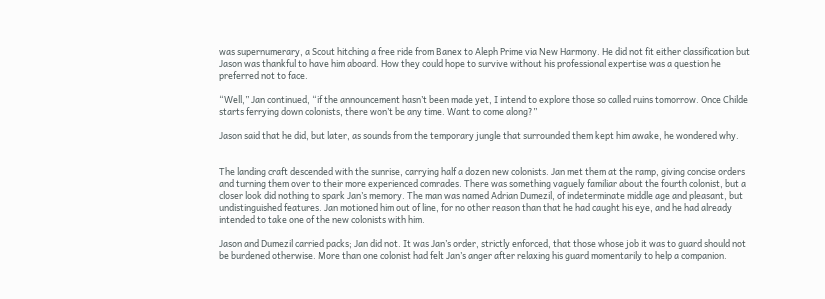was supernumerary, a Scout hitching a free ride from Banex to Aleph Prime via New Harmony. He did not fit either classification but Jason was thankful to have him aboard. How they could hope to survive without his professional expertise was a question he preferred not to face.

“Well,” Jan continued, “if the announcement hasn’t been made yet, I intend to explore those so called ruins tomorrow. Once Childe starts ferrying down colonists, there won’t be any time. Want to come along?”

Jason said that he did, but later, as sounds from the temporary jungle that surrounded them kept him awake, he wondered why.


The landing craft descended with the sunrise, carrying half a dozen new colonists. Jan met them at the ramp, giving concise orders and turning them over to their more experienced comrades. There was something vaguely familiar about the fourth colonist, but a closer look did nothing to spark Jan’s memory. The man was named Adrian Dumezil, of indeterminate middle age and pleasant, but undistinguished features. Jan motioned him out of line, for no other reason than that he had caught his eye, and he had already intended to take one of the new colonists with him.

Jason and Dumezil carried packs; Jan did not. It was Jan’s order, strictly enforced, that those whose job it was to guard should not be burdened otherwise. More than one colonist had felt Jan’s anger after relaxing his guard momentarily to help a companion.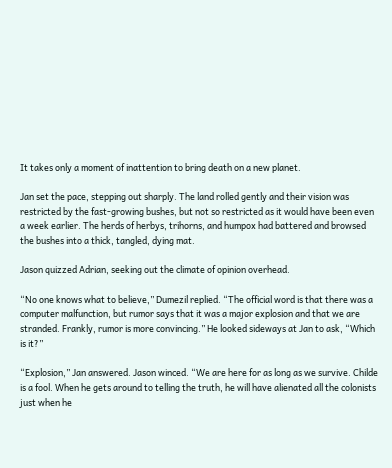It takes only a moment of inattention to bring death on a new planet.

Jan set the pace, stepping out sharply. The land rolled gently and their vision was restricted by the fast-growing bushes, but not so restricted as it would have been even a week earlier. The herds of herbys, trihorns, and humpox had battered and browsed the bushes into a thick, tangled, dying mat.

Jason quizzed Adrian, seeking out the climate of opinion overhead.

“No one knows what to believe,” Dumezil replied. “The official word is that there was a computer malfunction, but rumor says that it was a major explosion and that we are stranded. Frankly, rumor is more convincing.” He looked sideways at Jan to ask, “Which is it?”

“Explosion,” Jan answered. Jason winced. “We are here for as long as we survive. Childe is a fool. When he gets around to telling the truth, he will have alienated all the colonists just when he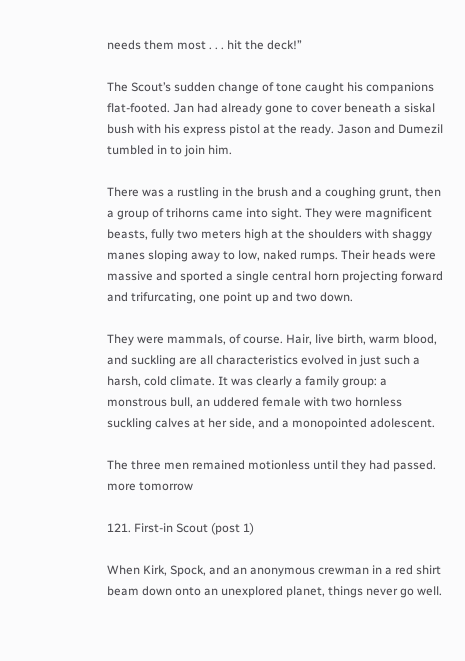needs them most . . . hit the deck!”

The Scout’s sudden change of tone caught his companions flat-footed. Jan had already gone to cover beneath a siskal bush with his express pistol at the ready. Jason and Dumezil tumbled in to join him.

There was a rustling in the brush and a coughing grunt, then a group of trihorns came into sight. They were magnificent beasts, fully two meters high at the shoulders with shaggy manes sloping away to low, naked rumps. Their heads were massive and sported a single central horn projecting forward and trifurcating, one point up and two down.

They were mammals, of course. Hair, live birth, warm blood, and suckling are all characteristics evolved in just such a harsh, cold climate. It was clearly a family group: a monstrous bull, an uddered female with two hornless suckling calves at her side, and a monopointed adolescent.

The three men remained motionless until they had passed. more tomorrow

121. First-in Scout (post 1)

When Kirk, Spock, and an anonymous crewman in a red shirt beam down onto an unexplored planet, things never go well.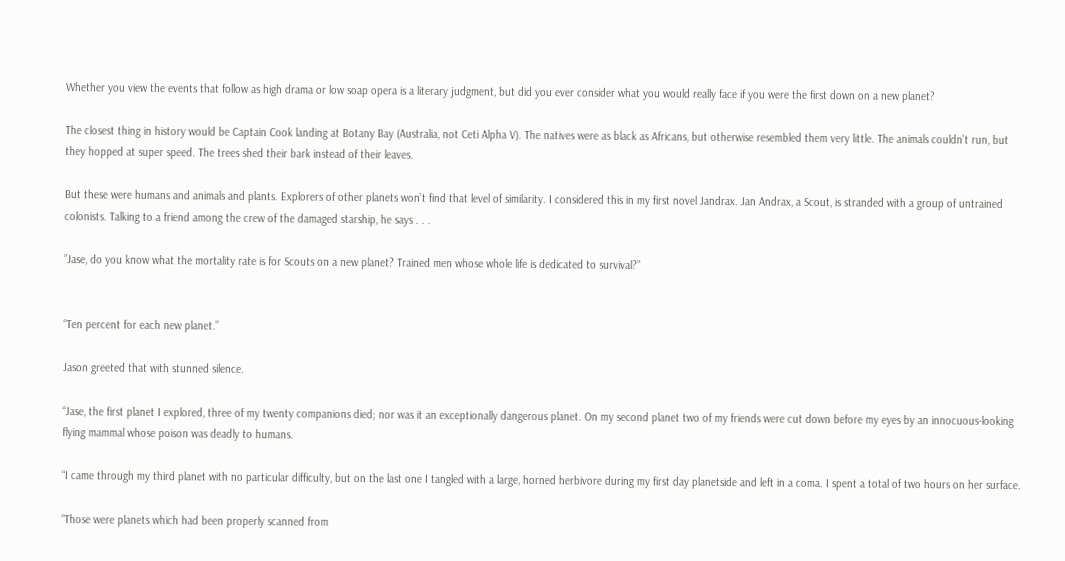Whether you view the events that follow as high drama or low soap opera is a literary judgment, but did you ever consider what you would really face if you were the first down on a new planet?

The closest thing in history would be Captain Cook landing at Botany Bay (Australia, not Ceti Alpha V). The natives were as black as Africans, but otherwise resembled them very little. The animals couldn’t run, but they hopped at super speed. The trees shed their bark instead of their leaves.

But these were humans and animals and plants. Explorers of other planets won’t find that level of similarity. I considered this in my first novel Jandrax. Jan Andrax, a Scout, is stranded with a group of untrained colonists. Talking to a friend among the crew of the damaged starship, he says . . .

”Jase, do you know what the mortality rate is for Scouts on a new planet? Trained men whose whole life is dedicated to survival?”


“Ten percent for each new planet.”

Jason greeted that with stunned silence.

“Jase, the first planet I explored, three of my twenty companions died; nor was it an exceptionally dangerous planet. On my second planet two of my friends were cut down before my eyes by an innocuous-looking flying mammal whose poison was deadly to humans.

“I came through my third planet with no particular difficulty, but on the last one I tangled with a large, horned herbivore during my first day planetside and left in a coma. I spent a total of two hours on her surface.

“Those were planets which had been properly scanned from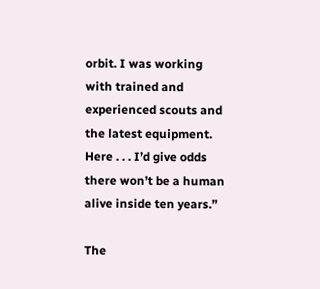orbit. I was working with trained and experienced scouts and the latest equipment. Here . . . I’d give odds there won’t be a human alive inside ten years.”

The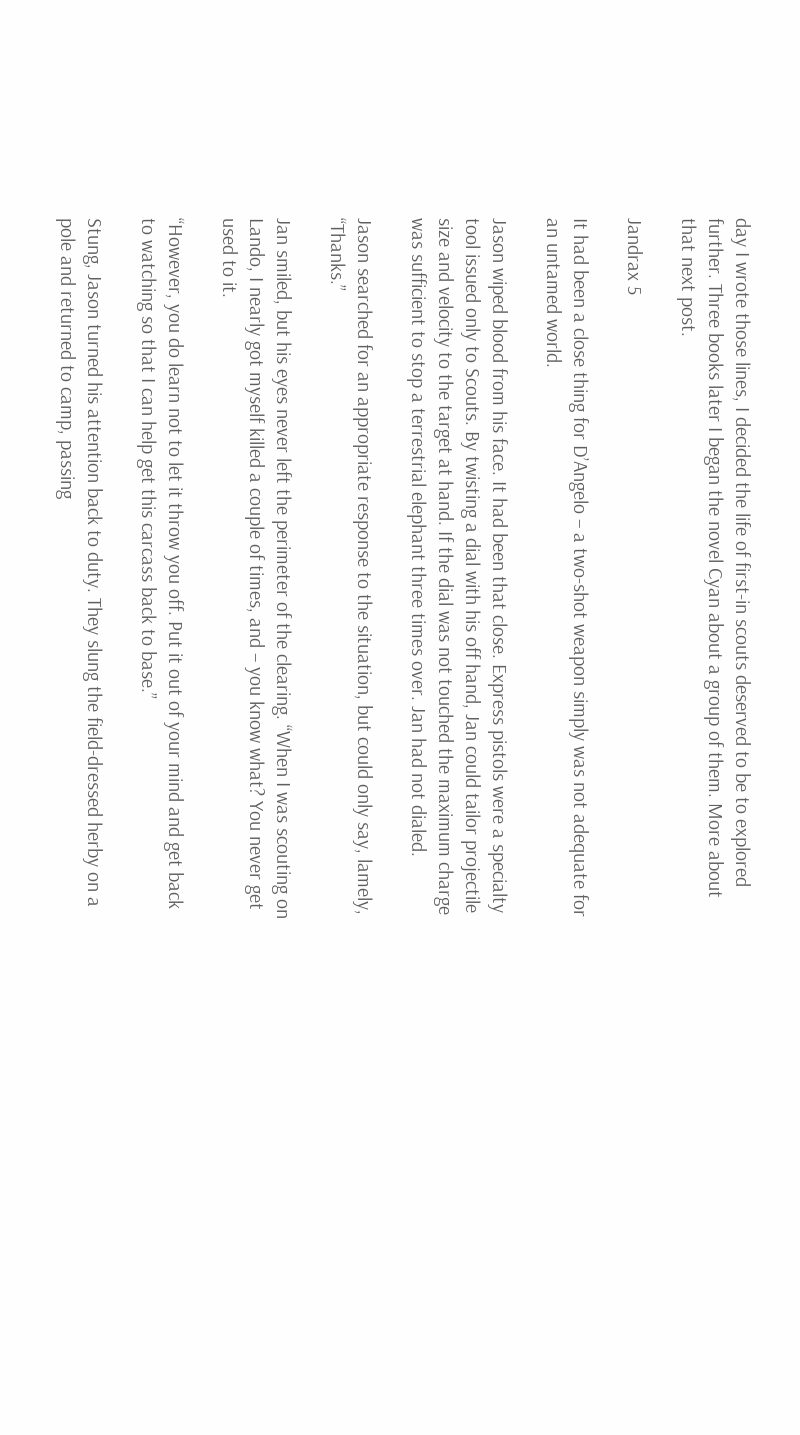day I wrote those lines, I decided the life of first-in scouts deserved to be to explored further. Three books later I began the novel Cyan about a group of them. More about that next post.

Jandrax 5

It had been a close thing for D’Angelo – a two-shot weapon simply was not adequate for an untamed world.

Jason wiped blood from his face. It had been that close. Express pistols were a specialty tool issued only to Scouts. By twisting a dial with his off hand, Jan could tailor projectile size and velocity to the target at hand. If the dial was not touched the maximum charge was sufficient to stop a terrestrial elephant three times over. Jan had not dialed.

Jason searched for an appropriate response to the situation, but could only say, lamely, “Thanks.”

Jan smiled, but his eyes never left the perimeter of the clearing. “When I was scouting on Lando, I nearly got myself killed a couple of times, and – you know what? You never get used to it.

“However, you do learn not to let it throw you off. Put it out of your mind and get back to watching so that I can help get this carcass back to base.”

Stung, Jason turned his attention back to duty. They slung the field-dressed herby on a pole and returned to camp, passing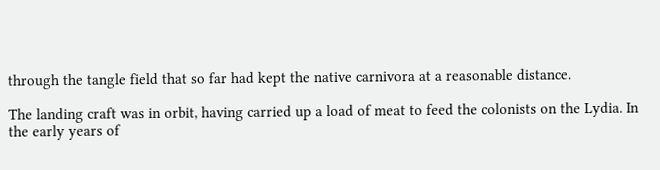through the tangle field that so far had kept the native carnivora at a reasonable distance.

The landing craft was in orbit, having carried up a load of meat to feed the colonists on the Lydia. In the early years of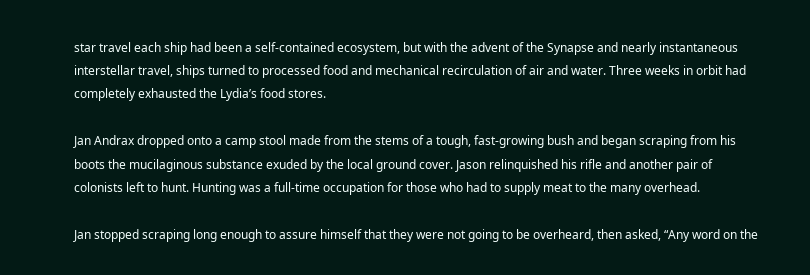star travel each ship had been a self-contained ecosystem, but with the advent of the Synapse and nearly instantaneous interstellar travel, ships turned to processed food and mechanical recirculation of air and water. Three weeks in orbit had completely exhausted the Lydia’s food stores.

Jan Andrax dropped onto a camp stool made from the stems of a tough, fast-growing bush and began scraping from his boots the mucilaginous substance exuded by the local ground cover. Jason relinquished his rifle and another pair of colonists left to hunt. Hunting was a full-time occupation for those who had to supply meat to the many overhead.

Jan stopped scraping long enough to assure himself that they were not going to be overheard, then asked, “Any word on the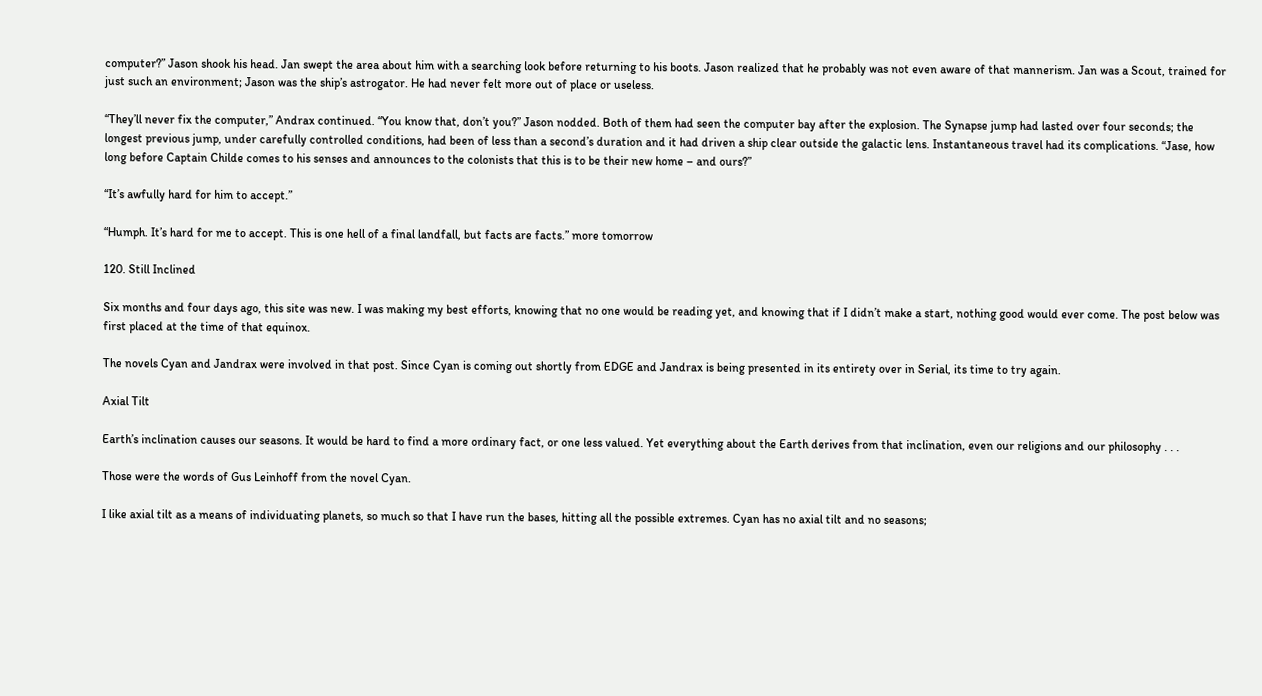computer?” Jason shook his head. Jan swept the area about him with a searching look before returning to his boots. Jason realized that he probably was not even aware of that mannerism. Jan was a Scout, trained for just such an environment; Jason was the ship’s astrogator. He had never felt more out of place or useless.

“They’ll never fix the computer,” Andrax continued. “You know that, don’t you?” Jason nodded. Both of them had seen the computer bay after the explosion. The Synapse jump had lasted over four seconds; the longest previous jump, under carefully controlled conditions, had been of less than a second’s duration and it had driven a ship clear outside the galactic lens. Instantaneous travel had its complications. “Jase, how long before Captain Childe comes to his senses and announces to the colonists that this is to be their new home – and ours?”

“It’s awfully hard for him to accept.”

“Humph. It’s hard for me to accept. This is one hell of a final landfall, but facts are facts.” more tomorrow

120. Still Inclined

Six months and four days ago, this site was new. I was making my best efforts, knowing that no one would be reading yet, and knowing that if I didn’t make a start, nothing good would ever come. The post below was first placed at the time of that equinox.

The novels Cyan and Jandrax were involved in that post. Since Cyan is coming out shortly from EDGE and Jandrax is being presented in its entirety over in Serial, its time to try again.

Axial Tilt

Earth’s inclination causes our seasons. It would be hard to find a more ordinary fact, or one less valued. Yet everything about the Earth derives from that inclination, even our religions and our philosophy . . .

Those were the words of Gus Leinhoff from the novel Cyan.

I like axial tilt as a means of individuating planets, so much so that I have run the bases, hitting all the possible extremes. Cyan has no axial tilt and no seasons;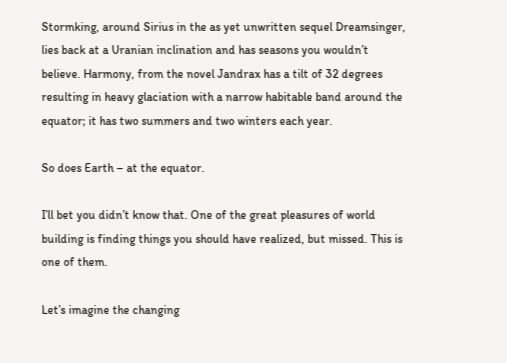Stormking, around Sirius in the as yet unwritten sequel Dreamsinger, lies back at a Uranian inclination and has seasons you wouldn’t believe. Harmony, from the novel Jandrax has a tilt of 32 degrees resulting in heavy glaciation with a narrow habitable band around the equator; it has two summers and two winters each year.

So does Earth – at the equator.

I’ll bet you didn’t know that. One of the great pleasures of world building is finding things you should have realized, but missed. This is one of them.

Let’s imagine the changing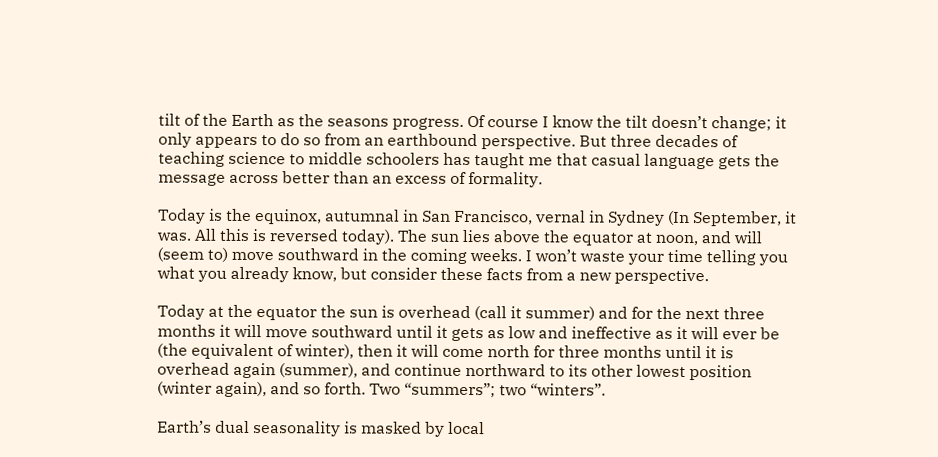tilt of the Earth as the seasons progress. Of course I know the tilt doesn’t change; it only appears to do so from an earthbound perspective. But three decades of teaching science to middle schoolers has taught me that casual language gets the message across better than an excess of formality.

Today is the equinox, autumnal in San Francisco, vernal in Sydney (In September, it was. All this is reversed today). The sun lies above the equator at noon, and will (seem to) move southward in the coming weeks. I won’t waste your time telling you what you already know, but consider these facts from a new perspective.

Today at the equator the sun is overhead (call it summer) and for the next three months it will move southward until it gets as low and ineffective as it will ever be (the equivalent of winter), then it will come north for three months until it is overhead again (summer), and continue northward to its other lowest position (winter again), and so forth. Two “summers”; two “winters”.

Earth’s dual seasonality is masked by local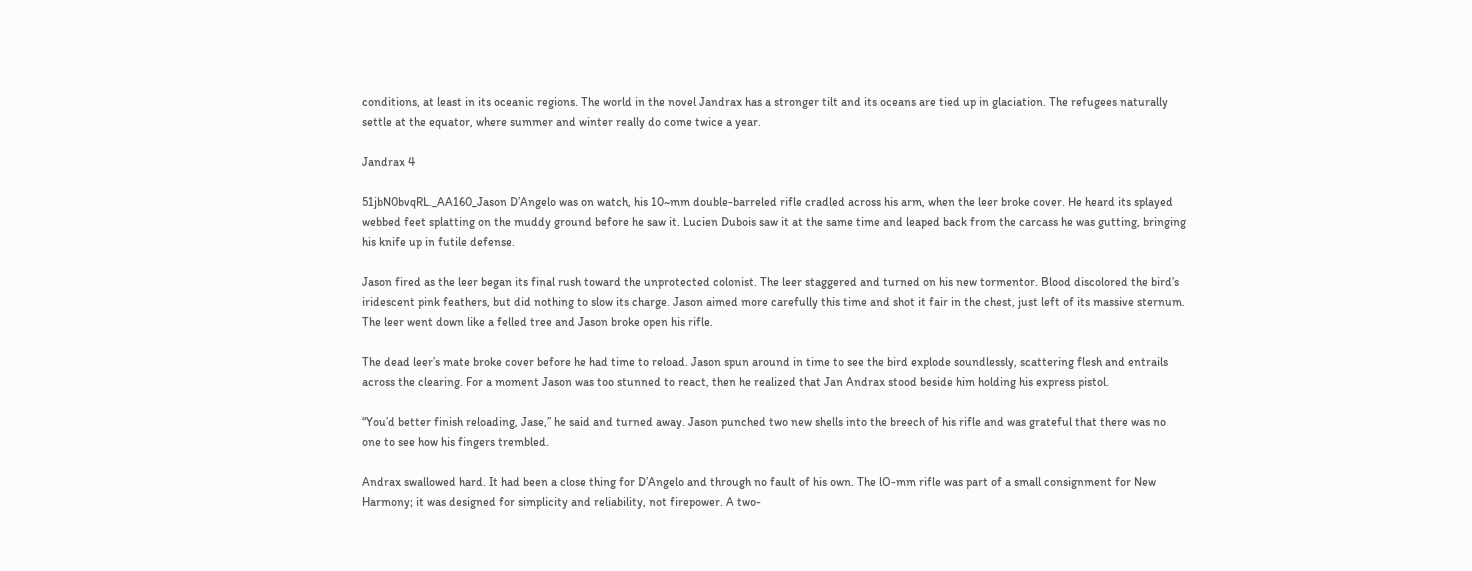conditions, at least in its oceanic regions. The world in the novel Jandrax has a stronger tilt and its oceans are tied up in glaciation. The refugees naturally settle at the equator, where summer and winter really do come twice a year.

Jandrax 4

51jbN0bvqRL._AA160_Jason D’Angelo was on watch, his 10~mm double-barreled rifle cradled across his arm, when the leer broke cover. He heard its splayed webbed feet splatting on the muddy ground before he saw it. Lucien Dubois saw it at the same time and leaped back from the carcass he was gutting, bringing his knife up in futile defense.

Jason fired as the leer began its final rush toward the unprotected colonist. The leer staggered and turned on his new tormentor. Blood discolored the bird’s iridescent pink feathers, but did nothing to slow its charge. Jason aimed more carefully this time and shot it fair in the chest, just left of its massive sternum. The leer went down like a felled tree and Jason broke open his rifle.

The dead leer’s mate broke cover before he had time to reload. Jason spun around in time to see the bird explode soundlessly, scattering flesh and entrails across the clearing. For a moment Jason was too stunned to react, then he realized that Jan Andrax stood beside him holding his express pistol.

“You’d better finish reloading, Jase,” he said and turned away. Jason punched two new shells into the breech of his rifle and was grateful that there was no one to see how his fingers trembled.

Andrax swallowed hard. It had been a close thing for D’Angelo and through no fault of his own. The lO-mm rifle was part of a small consignment for New Harmony; it was designed for simplicity and reliability, not firepower. A two-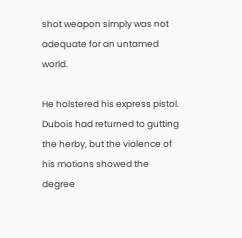shot weapon simply was not adequate for an untamed world.

He holstered his express pistol. Dubois had returned to gutting the herby, but the violence of his motions showed the degree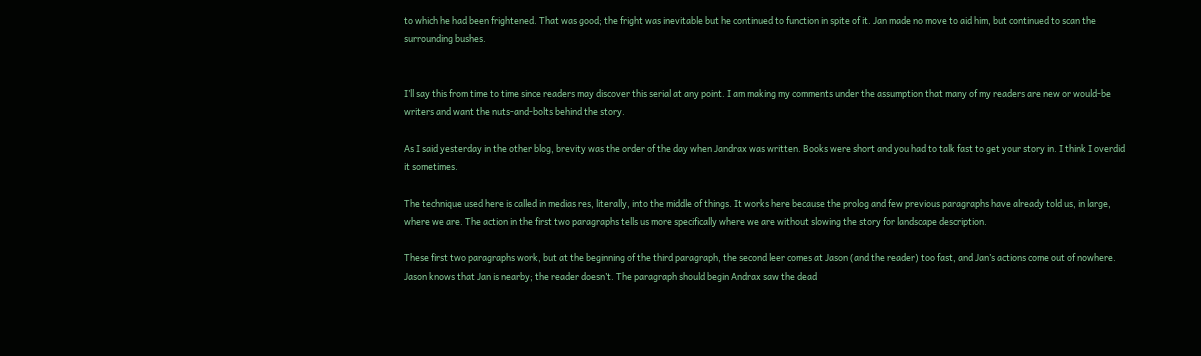to which he had been frightened. That was good; the fright was inevitable but he continued to function in spite of it. Jan made no move to aid him, but continued to scan the surrounding bushes.


I’ll say this from time to time since readers may discover this serial at any point. I am making my comments under the assumption that many of my readers are new or would-be writers and want the nuts-and-bolts behind the story.

As I said yesterday in the other blog, brevity was the order of the day when Jandrax was written. Books were short and you had to talk fast to get your story in. I think I overdid it sometimes.

The technique used here is called in medias res, literally, into the middle of things. It works here because the prolog and few previous paragraphs have already told us, in large, where we are. The action in the first two paragraphs tells us more specifically where we are without slowing the story for landscape description.

These first two paragraphs work, but at the beginning of the third paragraph, the second leer comes at Jason (and the reader) too fast, and Jan’s actions come out of nowhere. Jason knows that Jan is nearby; the reader doesn’t. The paragraph should begin Andrax saw the dead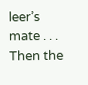leer’s mate . . . Then the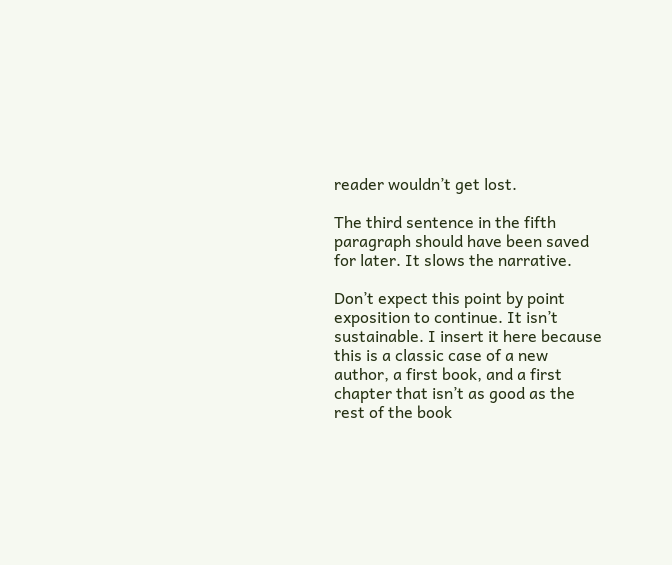reader wouldn’t get lost.

The third sentence in the fifth paragraph should have been saved for later. It slows the narrative.

Don’t expect this point by point exposition to continue. It isn’t sustainable. I insert it here because this is a classic case of a new author, a first book, and a first chapter that isn’t as good as the rest of the book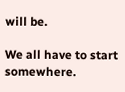will be.

We all have to start somewhere.